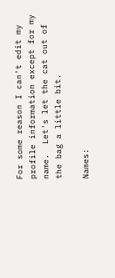For some reason I can't edit my profile information except for my name.  Let's let the cat out of the bag a little bit.

Names: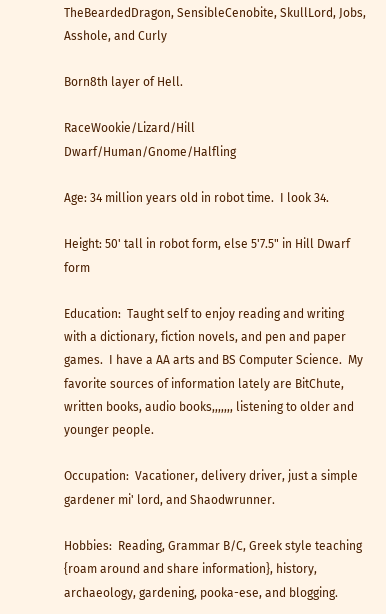TheBeardedDragon, SensibleCenobite, SkullLord, Jobs, Asshole, and Curly

Born8th layer of Hell.

RaceWookie/Lizard/Hill Dwarf/Human/Gnome/Halfling

Age: 34 million years old in robot time.  I look 34.

Height: 50' tall in robot form, else 5'7.5" in Hill Dwarf form

Education:  Taught self to enjoy reading and writing with a dictionary, fiction novels, and pen and paper games.  I have a AA arts and BS Computer Science.  My favorite sources of information lately are BitChute, written books, audio books,,,,,,, listening to older and younger people.

Occupation:  Vacationer, delivery driver, just a simple gardener mi' lord, and Shaodwrunner.

Hobbies:  Reading, Grammar B/C, Greek style teaching {roam around and share information}, history, archaeology, gardening, pooka-ese, and blogging.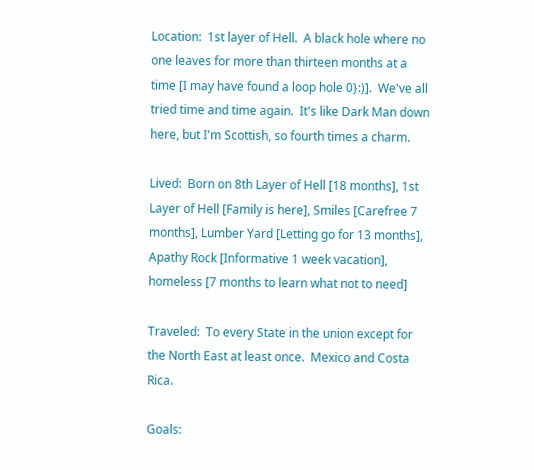Location:  1st layer of Hell.  A black hole where no one leaves for more than thirteen months at a time [I may have found a loop hole 0}:)].  We've all tried time and time again.  It's like Dark Man down here, but I'm Scottish, so fourth times a charm.

Lived:  Born on 8th Layer of Hell [18 months], 1st Layer of Hell [Family is here], Smiles [Carefree 7 months], Lumber Yard [Letting go for 13 months], Apathy Rock [Informative 1 week vacation], homeless [7 months to learn what not to need]

Traveled:  To every State in the union except for the North East at least once.  Mexico and Costa Rica.

Goals: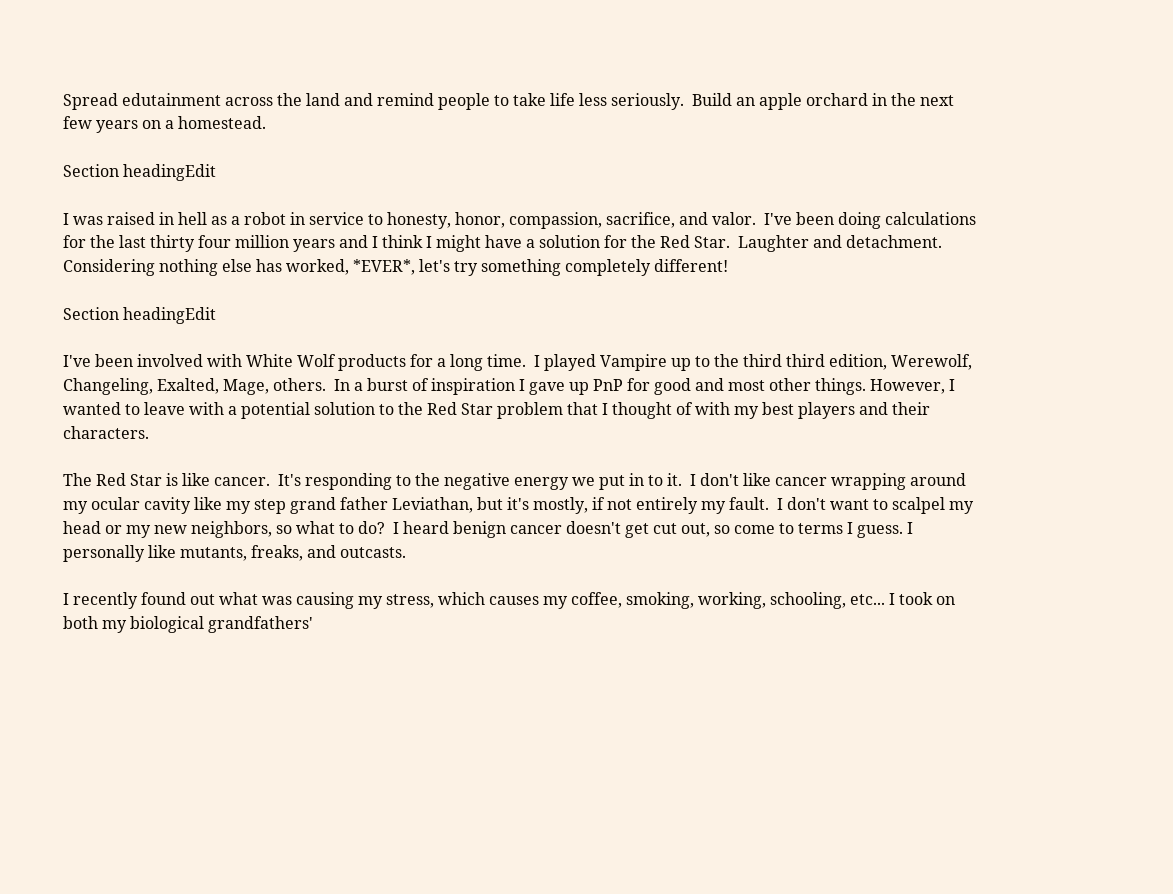Spread edutainment across the land and remind people to take life less seriously.  Build an apple orchard in the next few years on a homestead.

Section headingEdit

I was raised in hell as a robot in service to honesty, honor, compassion, sacrifice, and valor.  I've been doing calculations for the last thirty four million years and I think I might have a solution for the Red Star.  Laughter and detachment.  Considering nothing else has worked, *EVER*, let's try something completely different!

Section headingEdit

I've been involved with White Wolf products for a long time.  I played Vampire up to the third third edition, Werewolf, Changeling, Exalted, Mage, others.  In a burst of inspiration I gave up PnP for good and most other things. However, I wanted to leave with a potential solution to the Red Star problem that I thought of with my best players and their characters.

The Red Star is like cancer.  It's responding to the negative energy we put in to it.  I don't like cancer wrapping around my ocular cavity like my step grand father Leviathan, but it's mostly, if not entirely my fault.  I don't want to scalpel my head or my new neighbors, so what to do?  I heard benign cancer doesn't get cut out, so come to terms I guess. I personally like mutants, freaks, and outcasts.

I recently found out what was causing my stress, which causes my coffee, smoking, working, schooling, etc... I took on both my biological grandfathers'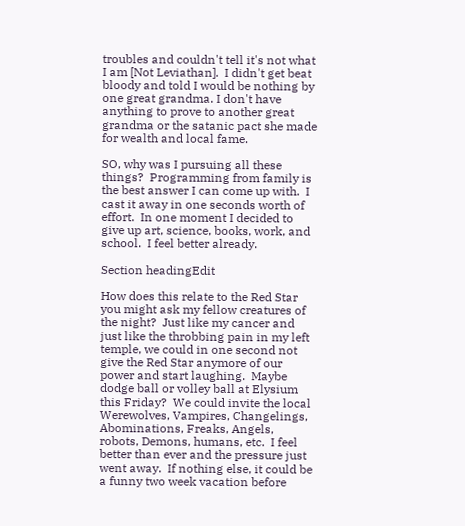troubles and couldn't tell it's not what I am [Not Leviathan].  I didn't get beat bloody and told I would be nothing by one great grandma. I don't have anything to prove to another great grandma or the satanic pact she made for wealth and local fame.

SO, why was I pursuing all these things?  Programming from family is the best answer I can come up with.  I cast it away in one seconds worth of effort.  In one moment I decided to give up art, science, books, work, and school.  I feel better already.

Section headingEdit

How does this relate to the Red Star you might ask my fellow creatures of the night?  Just like my cancer and just like the throbbing pain in my left temple, we could in one second not give the Red Star anymore of our power and start laughing.  Maybe dodge ball or volley ball at Elysium this Friday?  We could invite the local Werewolves, Vampires, Changelings, Abominations, Freaks, Angels, robots, Demons, humans, etc.  I feel better than ever and the pressure just went away.  If nothing else, it could be a funny two week vacation before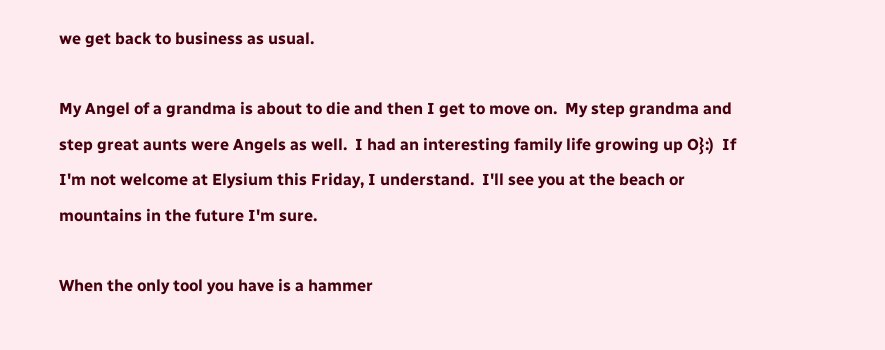we get back to business as usual.

My Angel of a grandma is about to die and then I get to move on.  My step grandma and step great aunts were Angels as well.  I had an interesting family life growing up O}:)  If I'm not welcome at Elysium this Friday, I understand.  I'll see you at the beach or mountains in the future I'm sure.

When the only tool you have is a hammer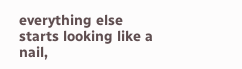everything else starts looking like a nail,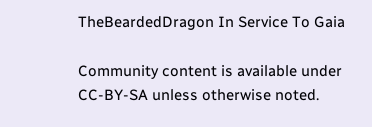TheBeardedDragon In Service To Gaia

Community content is available under CC-BY-SA unless otherwise noted.